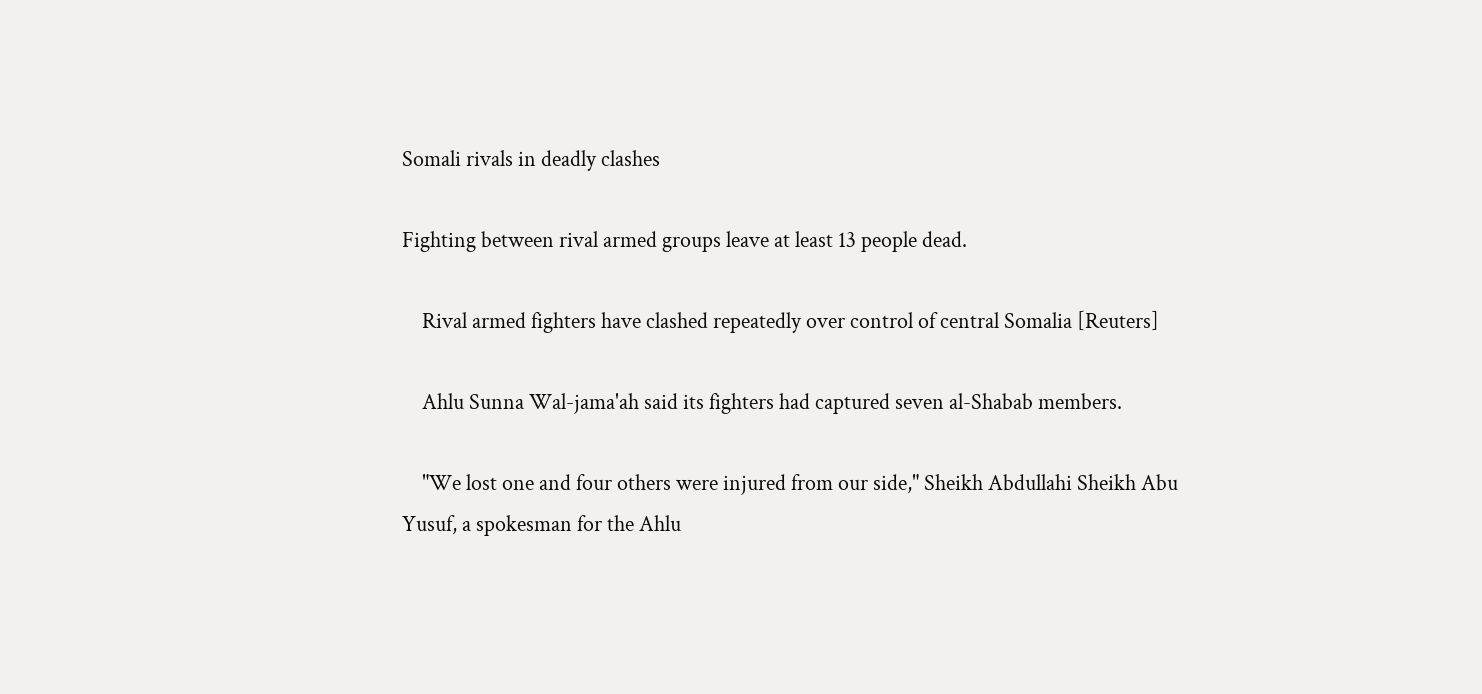Somali rivals in deadly clashes

Fighting between rival armed groups leave at least 13 people dead.

    Rival armed fighters have clashed repeatedly over control of central Somalia [Reuters]

    Ahlu Sunna Wal-jama'ah said its fighters had captured seven al-Shabab members.

    "We lost one and four others were injured from our side," Sheikh Abdullahi Sheikh Abu Yusuf, a spokesman for the Ahlu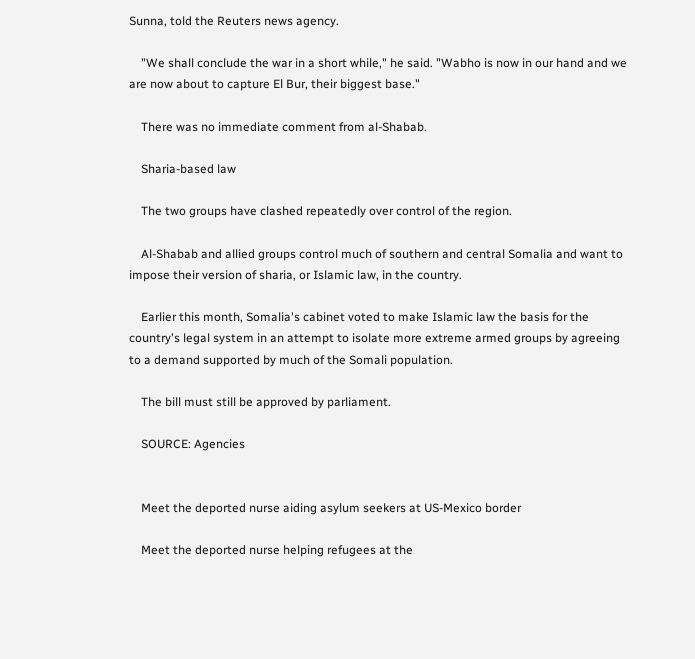Sunna, told the Reuters news agency.

    "We shall conclude the war in a short while," he said. "Wabho is now in our hand and we are now about to capture El Bur, their biggest base."

    There was no immediate comment from al-Shabab.

    Sharia-based law

    The two groups have clashed repeatedly over control of the region.

    Al-Shabab and allied groups control much of southern and central Somalia and want to impose their version of sharia, or Islamic law, in the country.

    Earlier this month, Somalia's cabinet voted to make Islamic law the basis for the country's legal system in an attempt to isolate more extreme armed groups by agreeing to a demand supported by much of the Somali population.

    The bill must still be approved by parliament.

    SOURCE: Agencies


    Meet the deported nurse aiding asylum seekers at US-Mexico border

    Meet the deported nurse helping refugees at the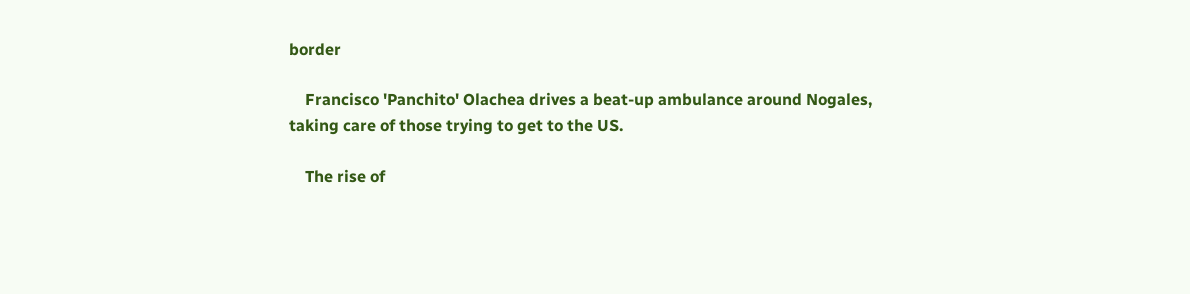border

    Francisco 'Panchito' Olachea drives a beat-up ambulance around Nogales, taking care of those trying to get to the US.

    The rise of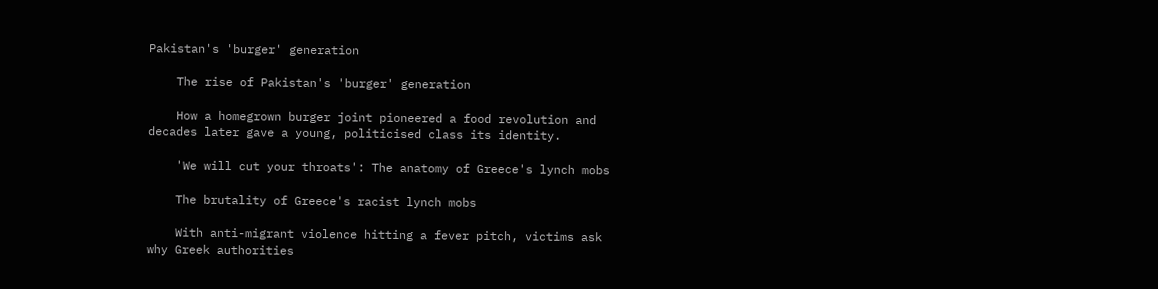Pakistan's 'burger' generation

    The rise of Pakistan's 'burger' generation

    How a homegrown burger joint pioneered a food revolution and decades later gave a young, politicised class its identity.

    'We will cut your throats': The anatomy of Greece's lynch mobs

    The brutality of Greece's racist lynch mobs

    With anti-migrant violence hitting a fever pitch, victims ask why Greek authorities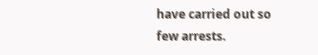have carried out so few arrests.